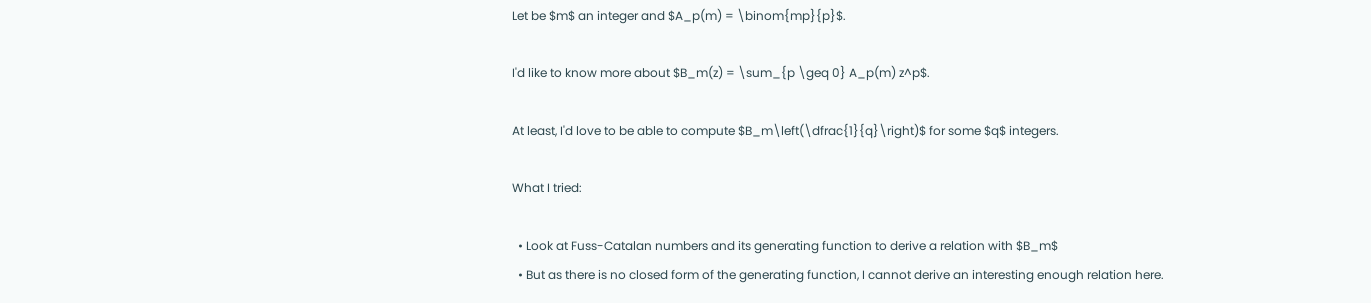Let be $m$ an integer and $A_p(m) = \binom{mp}{p}$.

I'd like to know more about $B_m(z) = \sum_{p \geq 0} A_p(m) z^p$.

At least, I'd love to be able to compute $B_m\left(\dfrac{1}{q}\right)$ for some $q$ integers.

What I tried:

  • Look at Fuss-Catalan numbers and its generating function to derive a relation with $B_m$
  • But as there is no closed form of the generating function, I cannot derive an interesting enough relation here.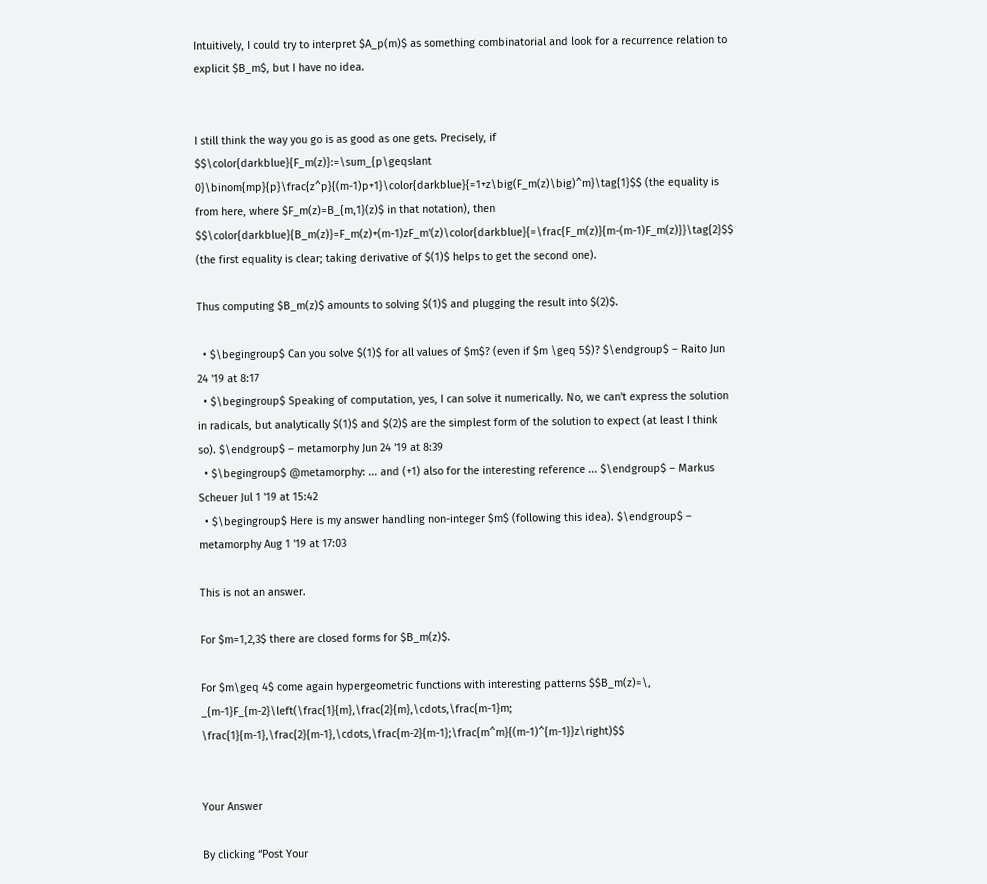Intuitively, I could try to interpret $A_p(m)$ as something combinatorial and look for a recurrence relation to explicit $B_m$, but I have no idea.


I still think the way you go is as good as one gets. Precisely, if $$\color{darkblue}{F_m(z)}:=\sum_{p\geqslant 0}\binom{mp}{p}\frac{z^p}{(m-1)p+1}\color{darkblue}{=1+z\big(F_m(z)\big)^m}\tag{1}$$ (the equality is from here, where $F_m(z)=B_{m,1}(z)$ in that notation), then $$\color{darkblue}{B_m(z)}=F_m(z)+(m-1)zF_m'(z)\color{darkblue}{=\frac{F_m(z)}{m-(m-1)F_m(z)}}\tag{2}$$ (the first equality is clear; taking derivative of $(1)$ helps to get the second one).

Thus computing $B_m(z)$ amounts to solving $(1)$ and plugging the result into $(2)$.

  • $\begingroup$ Can you solve $(1)$ for all values of $m$? (even if $m \geq 5$)? $\endgroup$ – Raito Jun 24 '19 at 8:17
  • $\begingroup$ Speaking of computation, yes, I can solve it numerically. No, we can't express the solution in radicals, but analytically $(1)$ and $(2)$ are the simplest form of the solution to expect (at least I think so). $\endgroup$ – metamorphy Jun 24 '19 at 8:39
  • $\begingroup$ @metamorphy: ... and (+1) also for the interesting reference ... $\endgroup$ – Markus Scheuer Jul 1 '19 at 15:42
  • $\begingroup$ Here is my answer handling non-integer $m$ (following this idea). $\endgroup$ – metamorphy Aug 1 '19 at 17:03

This is not an answer.

For $m=1,2,3$ there are closed forms for $B_m(z)$.

For $m\geq 4$ come again hypergeometric functions with interesting patterns $$B_m(z)=\, _{m-1}F_{m-2}\left(\frac{1}{m},\frac{2}{m},\cdots,\frac{m-1}m; \frac{1}{m-1},\frac{2}{m-1},\cdots,\frac{m-2}{m-1};\frac{m^m}{(m-1)^{m-1}}z\right)$$


Your Answer

By clicking “Post Your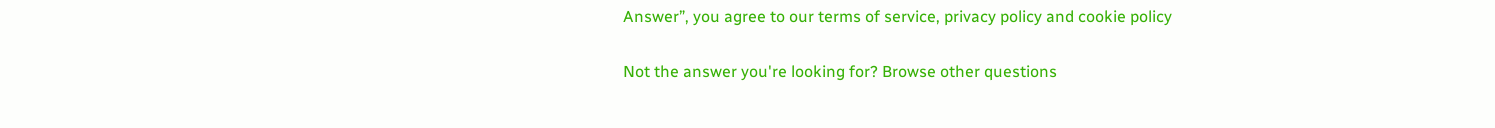Answer”, you agree to our terms of service, privacy policy and cookie policy

Not the answer you're looking for? Browse other questions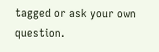tagged or ask your own question.